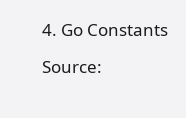4. Go Constants

Source: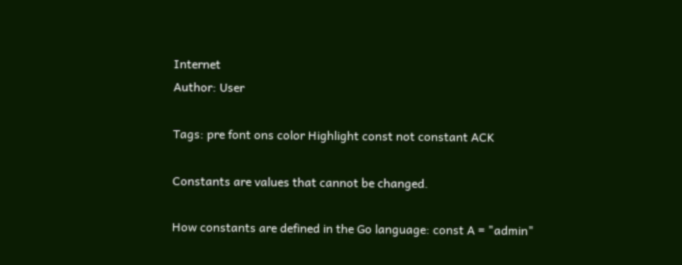Internet
Author: User

Tags: pre font ons color Highlight const not constant ACK

Constants are values that cannot be changed.

How constants are defined in the Go language: const A = "admin"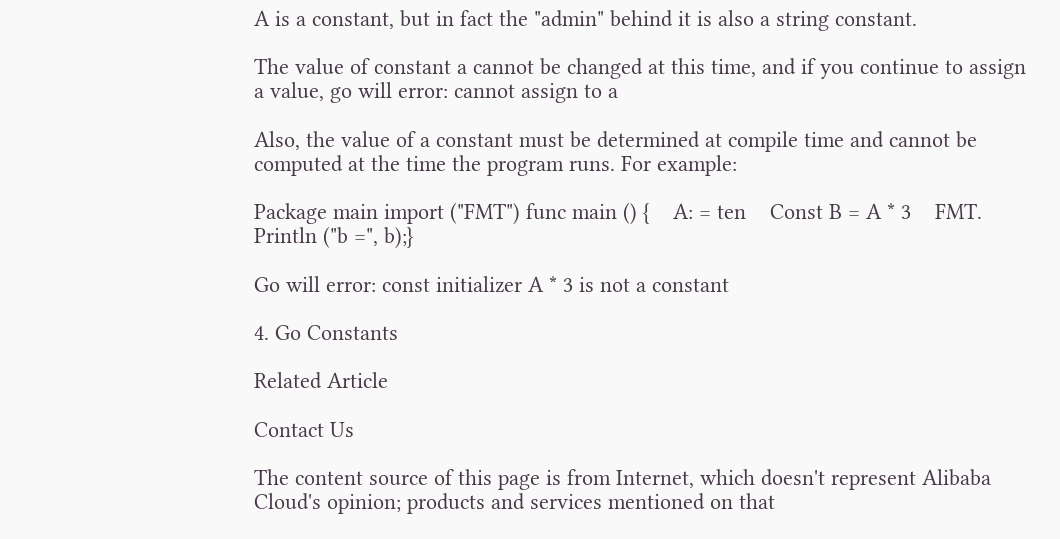A is a constant, but in fact the "admin" behind it is also a string constant.

The value of constant a cannot be changed at this time, and if you continue to assign a value, go will error: cannot assign to a

Also, the value of a constant must be determined at compile time and cannot be computed at the time the program runs. For example:

Package main import ("FMT") func main () {    A: = ten    Const B = A * 3    FMT. Println ("b =", b);}

Go will error: const initializer A * 3 is not a constant

4. Go Constants

Related Article

Contact Us

The content source of this page is from Internet, which doesn't represent Alibaba Cloud's opinion; products and services mentioned on that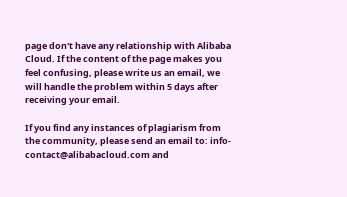page don't have any relationship with Alibaba Cloud. If the content of the page makes you feel confusing, please write us an email, we will handle the problem within 5 days after receiving your email.

If you find any instances of plagiarism from the community, please send an email to: info-contact@alibabacloud.com and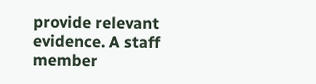provide relevant evidence. A staff member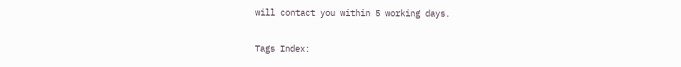will contact you within 5 working days.

Tags Index: